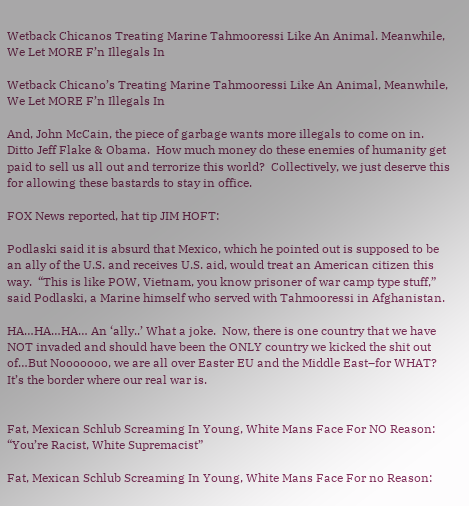Wetback Chicanos Treating Marine Tahmooressi Like An Animal. Meanwhile, We Let MORE F’n Illegals In

Wetback Chicano’s Treating Marine Tahmooressi Like An Animal, Meanwhile, We Let MORE F’n Illegals In

And, John McCain, the piece of garbage wants more illegals to come on in. Ditto Jeff Flake & Obama.  How much money do these enemies of humanity get paid to sell us all out and terrorize this world?  Collectively, we just deserve this for allowing these bastards to stay in office.

FOX News reported, hat tip JIM HOFT:

Podlaski said it is absurd that Mexico, which he pointed out is supposed to be an ally of the U.S. and receives U.S. aid, would treat an American citizen this way.  “This is like POW, Vietnam, you know prisoner of war camp type stuff,” said Podlaski, a Marine himself who served with Tahmooressi in Afghanistan.

HA…HA…HA… An ‘ally..’ What a joke.  Now, there is one country that we have NOT invaded and should have been the ONLY country we kicked the shit out of…But Nooooooo, we are all over Easter EU and the Middle East–for WHAT?  It’s the border where our real war is.


Fat, Mexican Schlub Screaming In Young, White Mans Face For NO Reason: “You’re Racist, White Supremacist”

Fat, Mexican Schlub Screaming In Young, White Mans Face For no Reason: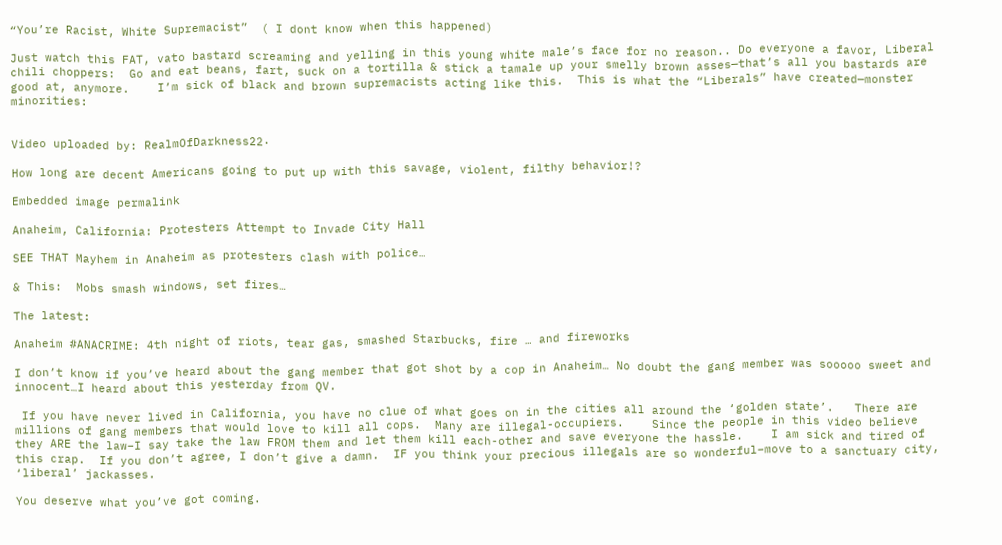“You’re Racist, White Supremacist”  ( I dont know when this happened)

Just watch this FAT, vato bastard screaming and yelling in this young white male’s face for no reason.. Do everyone a favor, Liberal chili choppers:  Go and eat beans, fart, suck on a tortilla & stick a tamale up your smelly brown asses—that’s all you bastards are good at, anymore.    I’m sick of black and brown supremacists acting like this.  This is what the “Liberals” have created—monster minorities:


Video uploaded by: RealmOfDarkness22·

How long are decent Americans going to put up with this savage, violent, filthy behavior!?

Embedded image permalink

Anaheim, California: Protesters Attempt to Invade City Hall

SEE THAT Mayhem in Anaheim as protesters clash with police…

& This:  Mobs smash windows, set fires…

The latest:

Anaheim #ANACRIME: 4th night of riots, tear gas, smashed Starbucks, fire … and fireworks

I don’t know if you’ve heard about the gang member that got shot by a cop in Anaheim… No doubt the gang member was sooooo sweet and innocent…I heard about this yesterday from QV.

 If you have never lived in California, you have no clue of what goes on in the cities all around the ‘golden state’.   There are millions of gang members that would love to kill all cops.  Many are illegal-occupiers.    Since the people in this video believe they ARE the law–I say take the law FROM them and let them kill each-other and save everyone the hassle.    I am sick and tired of this crap.  If you don’t agree, I don’t give a damn.  IF you think your precious illegals are so wonderful–move to a sanctuary city, ‘liberal’ jackasses.

You deserve what you’ve got coming.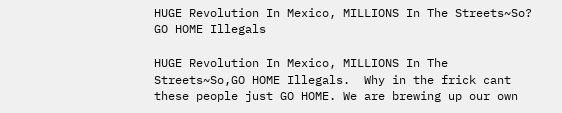HUGE Revolution In Mexico, MILLIONS In The Streets~So? GO HOME Illegals

HUGE Revolution In Mexico, MILLIONS In The Streets~So,GO HOME Illegals.  Why in the frick cant these people just GO HOME. We are brewing up our own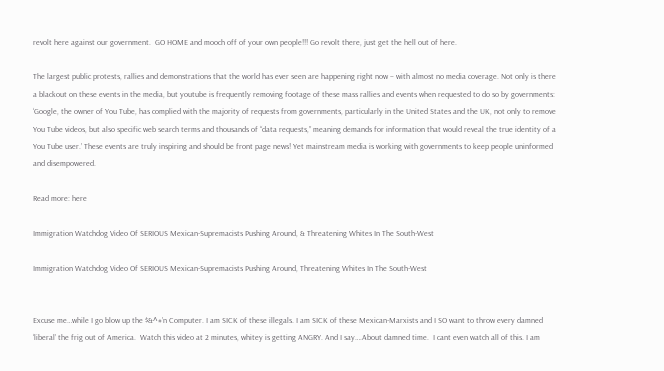revolt here against our government.  GO HOME and mooch off of your own people!!! Go revolt there, just get the hell out of here.

The largest public protests, rallies and demonstrations that the world has ever seen are happening right now – with almost no media coverage. Not only is there a blackout on these events in the media, but youtube is frequently removing footage of these mass rallies and events when requested to do so by governments: ‘Google, the owner of You Tube, has complied with the majority of requests from governments, particularly in the United States and the UK, not only to remove You Tube videos, but also specific web search terms and thousands of “data requests,” meaning demands for information that would reveal the true identity of a You Tube user.’ These events are truly inspiring and should be front page news! Yet mainstream media is working with governments to keep people uninformed and disempowered.

Read more: here

Immigration Watchdog Video Of SERIOUS Mexican-Supremacists Pushing Around, & Threatening Whites In The South-West

Immigration Watchdog Video Of SERIOUS Mexican-Supremacists Pushing Around, Threatening Whites In The South-West


Excuse me…while I go blow up the $&^#’n Computer. I am SICK of these illegals. I am SICK of these Mexican-Marxists and I SO want to throw every damned ‘liberal’ the frig out of America.  Watch this video at 2 minutes, whitey is getting ANGRY. And I say….About damned time.  I cant even watch all of this. I am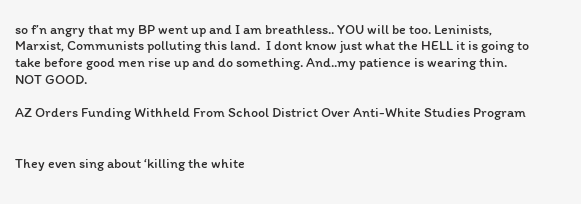so f’n angry that my BP went up and I am breathless.. YOU will be too. Leninists, Marxist, Communists polluting this land.  I dont know just what the HELL it is going to take before good men rise up and do something. And..my patience is wearing thin.  NOT GOOD.

AZ Orders Funding Withheld From School District Over Anti-White Studies Program


They even sing about ‘killing the white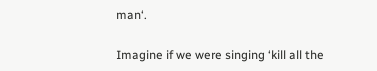man‘.

Imagine if we were singing ‘kill all the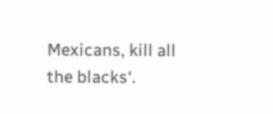Mexicans, kill all the blacks‘.